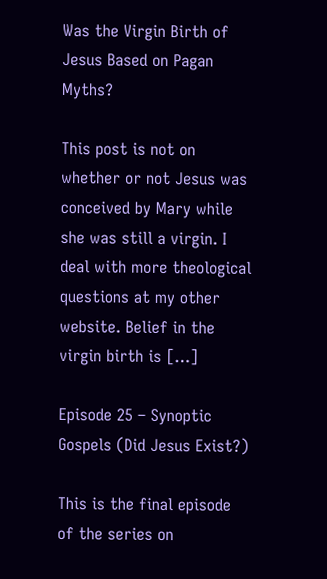Was the Virgin Birth of Jesus Based on Pagan Myths?

This post is not on whether or not Jesus was conceived by Mary while she was still a virgin. I deal with more theological questions at my other website. Belief in the virgin birth is […]

Episode 25 – Synoptic Gospels (Did Jesus Exist?)

This is the final episode of the series on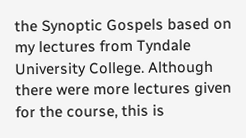the Synoptic Gospels based on my lectures from Tyndale University College. Although there were more lectures given for the course, this is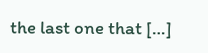the last one that […]